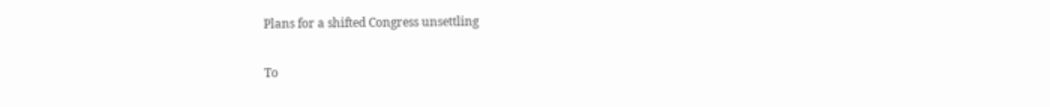Plans for a shifted Congress unsettling

To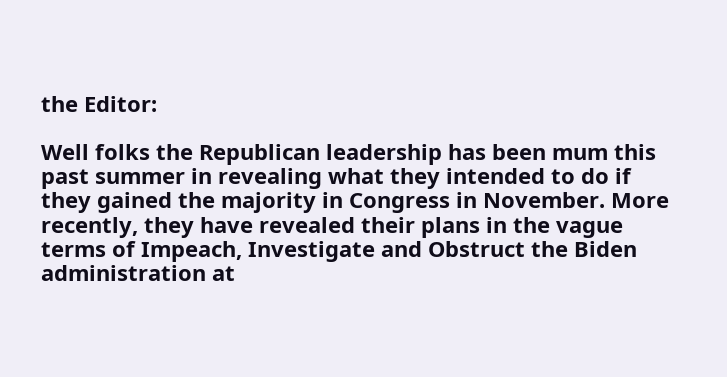the Editor:

Well folks the Republican leadership has been mum this past summer in revealing what they intended to do if they gained the majority in Congress in November. More recently, they have revealed their plans in the vague terms of Impeach, Investigate and Obstruct the Biden administration at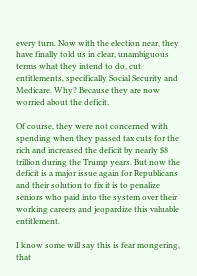every turn. Now with the election near, they have finally told us in clear, unambiguous terms what they intend to do, cut entitlements, specifically Social Security and Medicare. Why? Because they are now worried about the deficit.

Of course, they were not concerned with spending when they passed tax cuts for the rich and increased the deficit by nearly $8 trillion during the Trump years. But now the deficit is a major issue again for Republicans and their solution to fix it is to penalize seniors who paid into the system over their working careers and jeopardize this valuable entitlement.

I know some will say this is fear mongering, that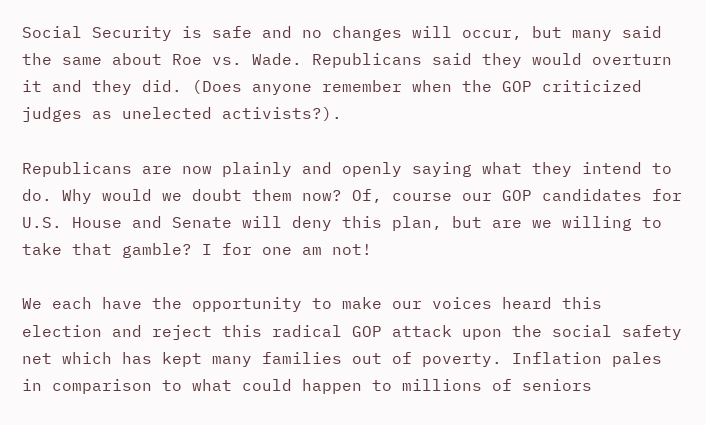Social Security is safe and no changes will occur, but many said the same about Roe vs. Wade. Republicans said they would overturn it and they did. (Does anyone remember when the GOP criticized judges as unelected activists?).

Republicans are now plainly and openly saying what they intend to do. Why would we doubt them now? Of, course our GOP candidates for U.S. House and Senate will deny this plan, but are we willing to take that gamble? I for one am not!

We each have the opportunity to make our voices heard this election and reject this radical GOP attack upon the social safety net which has kept many families out of poverty. Inflation pales in comparison to what could happen to millions of seniors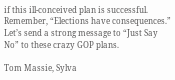if this ill-conceived plan is successful. Remember, “Elections have consequences.” Let’s send a strong message to “Just Say No” to these crazy GOP plans.

Tom Massie, Sylva